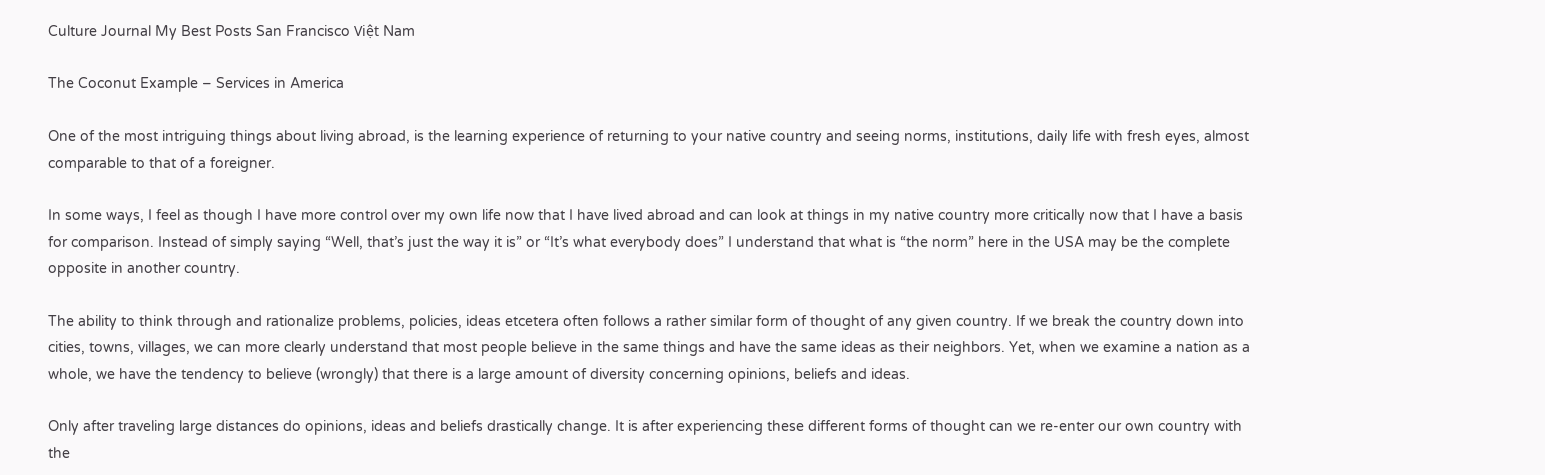Culture Journal My Best Posts San Francisco Việt Nam

The Coconut Example – Services in America

One of the most intriguing things about living abroad, is the learning experience of returning to your native country and seeing norms, institutions, daily life with fresh eyes, almost comparable to that of a foreigner.

In some ways, I feel as though I have more control over my own life now that I have lived abroad and can look at things in my native country more critically now that I have a basis for comparison. Instead of simply saying “Well, that’s just the way it is” or “It’s what everybody does” I understand that what is “the norm” here in the USA may be the complete opposite in another country.

The ability to think through and rationalize problems, policies, ideas etcetera often follows a rather similar form of thought of any given country. If we break the country down into cities, towns, villages, we can more clearly understand that most people believe in the same things and have the same ideas as their neighbors. Yet, when we examine a nation as a whole, we have the tendency to believe (wrongly) that there is a large amount of diversity concerning opinions, beliefs and ideas.

Only after traveling large distances do opinions, ideas and beliefs drastically change. It is after experiencing these different forms of thought can we re-enter our own country with the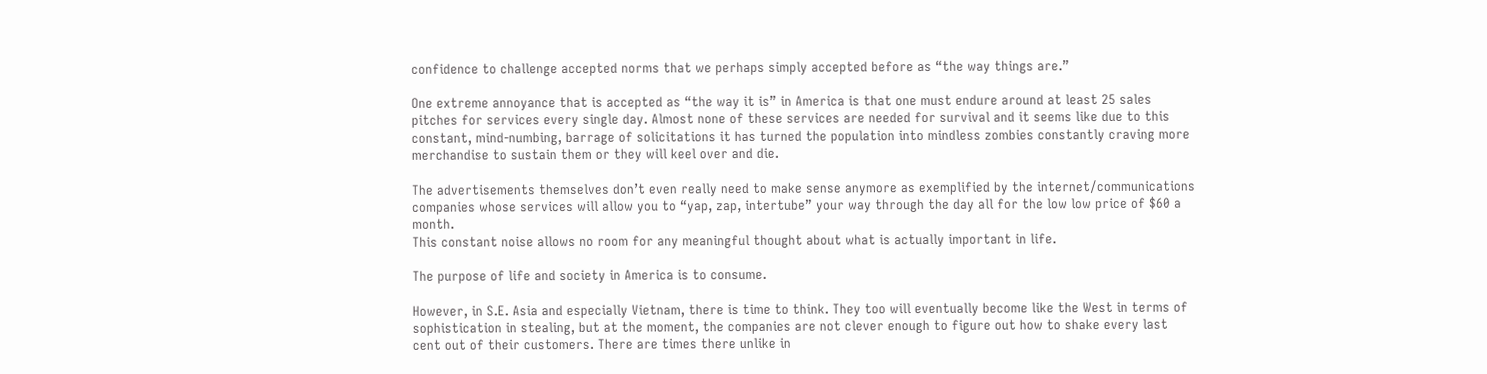confidence to challenge accepted norms that we perhaps simply accepted before as “the way things are.”

One extreme annoyance that is accepted as “the way it is” in America is that one must endure around at least 25 sales pitches for services every single day. Almost none of these services are needed for survival and it seems like due to this constant, mind-numbing, barrage of solicitations it has turned the population into mindless zombies constantly craving more merchandise to sustain them or they will keel over and die.

The advertisements themselves don’t even really need to make sense anymore as exemplified by the internet/communications companies whose services will allow you to “yap, zap, intertube” your way through the day all for the low low price of $60 a month.
This constant noise allows no room for any meaningful thought about what is actually important in life.

The purpose of life and society in America is to consume.

However, in S.E. Asia and especially Vietnam, there is time to think. They too will eventually become like the West in terms of sophistication in stealing, but at the moment, the companies are not clever enough to figure out how to shake every last cent out of their customers. There are times there unlike in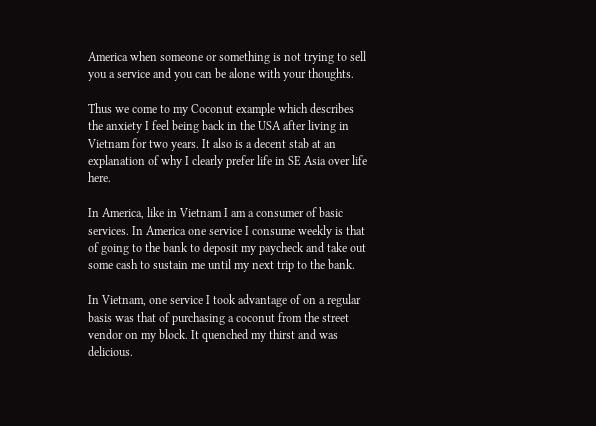America when someone or something is not trying to sell you a service and you can be alone with your thoughts.

Thus we come to my Coconut example which describes the anxiety I feel being back in the USA after living in Vietnam for two years. It also is a decent stab at an explanation of why I clearly prefer life in SE Asia over life here.

In America, like in Vietnam I am a consumer of basic services. In America one service I consume weekly is that of going to the bank to deposit my paycheck and take out some cash to sustain me until my next trip to the bank.

In Vietnam, one service I took advantage of on a regular basis was that of purchasing a coconut from the street vendor on my block. It quenched my thirst and was delicious.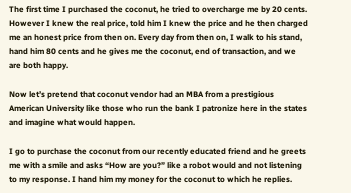The first time I purchased the coconut, he tried to overcharge me by 20 cents. However I knew the real price, told him I knew the price and he then charged me an honest price from then on. Every day from then on, I walk to his stand, hand him 80 cents and he gives me the coconut, end of transaction, and we are both happy.

Now let’s pretend that coconut vendor had an MBA from a prestigious American University like those who run the bank I patronize here in the states and imagine what would happen.

I go to purchase the coconut from our recently educated friend and he greets me with a smile and asks “How are you?” like a robot would and not listening to my response. I hand him my money for the coconut to which he replies.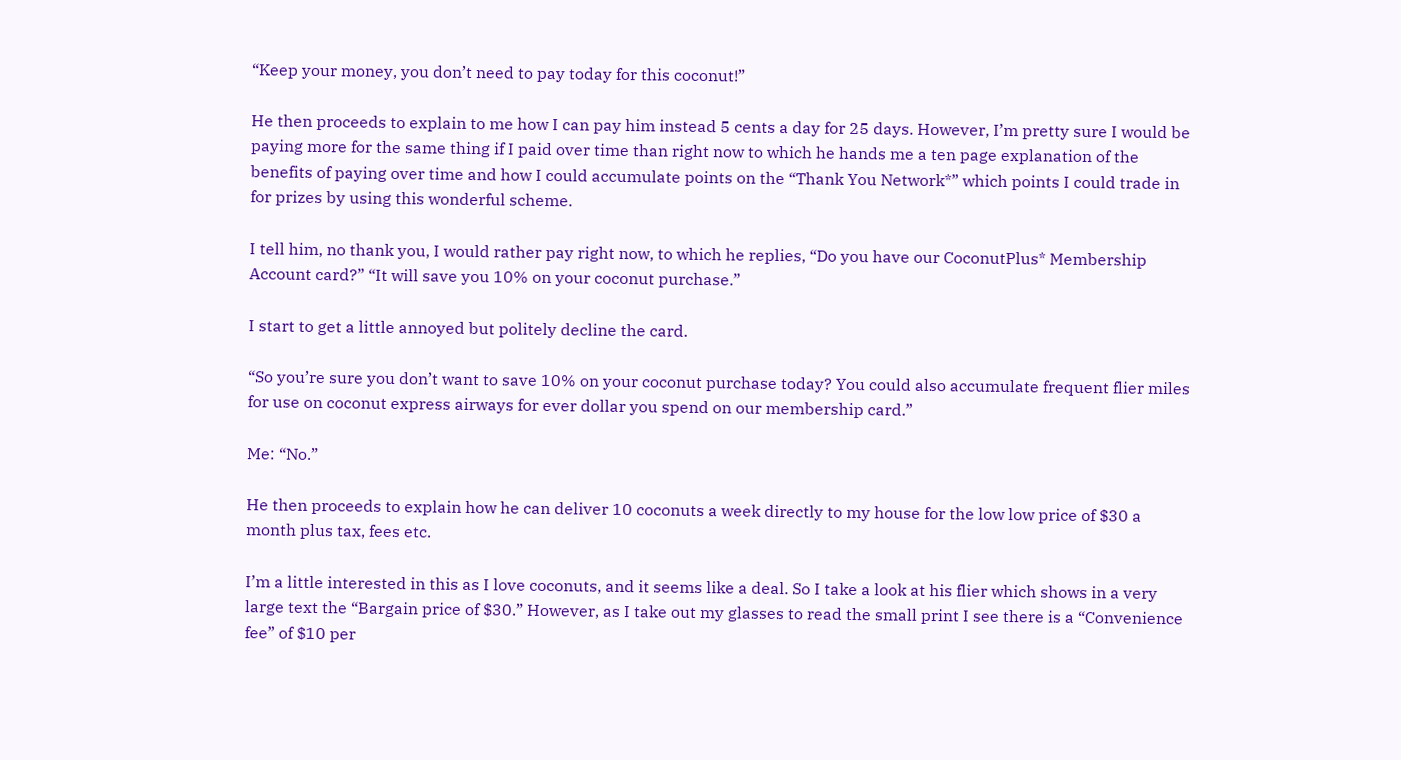“Keep your money, you don’t need to pay today for this coconut!”

He then proceeds to explain to me how I can pay him instead 5 cents a day for 25 days. However, I’m pretty sure I would be paying more for the same thing if I paid over time than right now to which he hands me a ten page explanation of the benefits of paying over time and how I could accumulate points on the “Thank You Network*” which points I could trade in for prizes by using this wonderful scheme.

I tell him, no thank you, I would rather pay right now, to which he replies, “Do you have our CoconutPlus* Membership Account card?” “It will save you 10% on your coconut purchase.”

I start to get a little annoyed but politely decline the card.

“So you’re sure you don’t want to save 10% on your coconut purchase today? You could also accumulate frequent flier miles for use on coconut express airways for ever dollar you spend on our membership card.”

Me: “No.”

He then proceeds to explain how he can deliver 10 coconuts a week directly to my house for the low low price of $30 a month plus tax, fees etc.

I’m a little interested in this as I love coconuts, and it seems like a deal. So I take a look at his flier which shows in a very large text the “Bargain price of $30.” However, as I take out my glasses to read the small print I see there is a “Convenience fee” of $10 per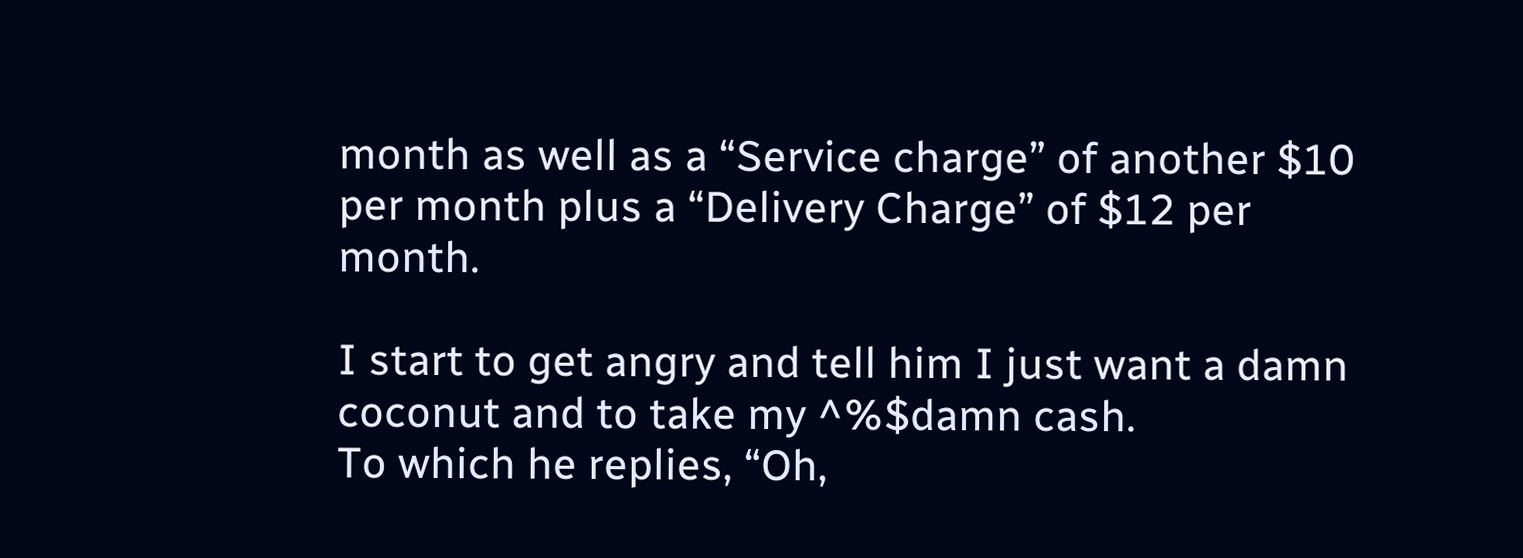month as well as a “Service charge” of another $10 per month plus a “Delivery Charge” of $12 per month.

I start to get angry and tell him I just want a damn coconut and to take my ^%$damn cash.
To which he replies, “Oh,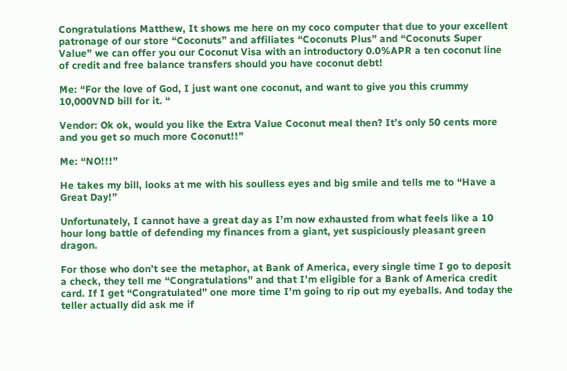Congratulations Matthew, It shows me here on my coco computer that due to your excellent patronage of our store “Coconuts” and affiliates “Coconuts Plus” and “Coconuts Super Value” we can offer you our Coconut Visa with an introductory 0.0%APR a ten coconut line of credit and free balance transfers should you have coconut debt!

Me: “For the love of God, I just want one coconut, and want to give you this crummy 10,000VND bill for it. “

Vendor: Ok ok, would you like the Extra Value Coconut meal then? It’s only 50 cents more and you get so much more Coconut!!”

Me: “NO!!!”

He takes my bill, looks at me with his soulless eyes and big smile and tells me to “Have a Great Day!”

Unfortunately, I cannot have a great day as I’m now exhausted from what feels like a 10 hour long battle of defending my finances from a giant, yet suspiciously pleasant green dragon.

For those who don’t see the metaphor, at Bank of America, every single time I go to deposit a check, they tell me “Congratulations” and that I’m eligible for a Bank of America credit card. If I get “Congratulated” one more time I’m going to rip out my eyeballs. And today the teller actually did ask me if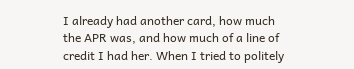I already had another card, how much the APR was, and how much of a line of credit I had her. When I tried to politely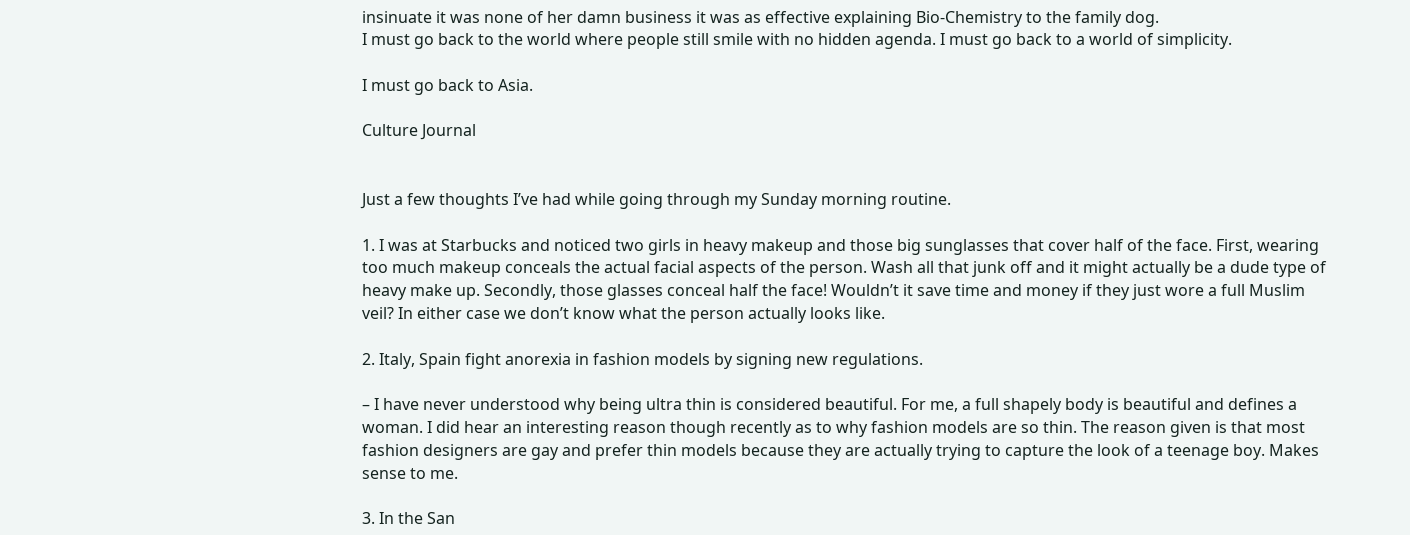insinuate it was none of her damn business it was as effective explaining Bio-Chemistry to the family dog.
I must go back to the world where people still smile with no hidden agenda. I must go back to a world of simplicity.

I must go back to Asia.

Culture Journal


Just a few thoughts I’ve had while going through my Sunday morning routine.

1. I was at Starbucks and noticed two girls in heavy makeup and those big sunglasses that cover half of the face. First, wearing too much makeup conceals the actual facial aspects of the person. Wash all that junk off and it might actually be a dude type of heavy make up. Secondly, those glasses conceal half the face! Wouldn’t it save time and money if they just wore a full Muslim veil? In either case we don’t know what the person actually looks like.

2. Italy, Spain fight anorexia in fashion models by signing new regulations.

– I have never understood why being ultra thin is considered beautiful. For me, a full shapely body is beautiful and defines a woman. I did hear an interesting reason though recently as to why fashion models are so thin. The reason given is that most fashion designers are gay and prefer thin models because they are actually trying to capture the look of a teenage boy. Makes sense to me.

3. In the San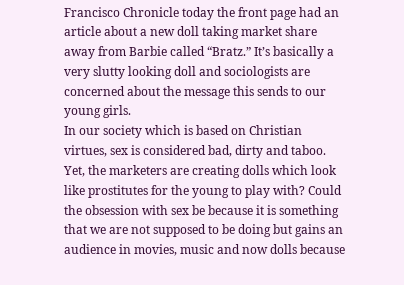Francisco Chronicle today the front page had an article about a new doll taking market share away from Barbie called “Bratz.” It’s basically a very slutty looking doll and sociologists are concerned about the message this sends to our young girls.
In our society which is based on Christian virtues, sex is considered bad, dirty and taboo. Yet, the marketers are creating dolls which look like prostitutes for the young to play with? Could the obsession with sex be because it is something that we are not supposed to be doing but gains an audience in movies, music and now dolls because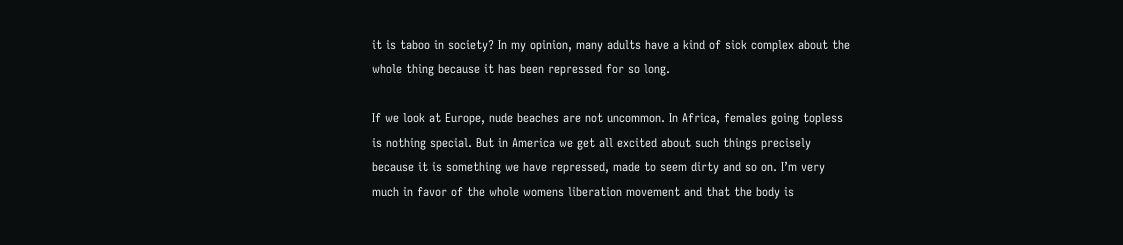it is taboo in society? In my opinion, many adults have a kind of sick complex about the whole thing because it has been repressed for so long.

If we look at Europe, nude beaches are not uncommon. In Africa, females going topless is nothing special. But in America we get all excited about such things precisely because it is something we have repressed, made to seem dirty and so on. I’m very much in favor of the whole womens liberation movement and that the body is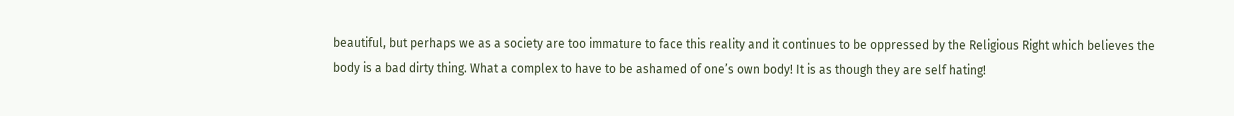beautiful, but perhaps we as a society are too immature to face this reality and it continues to be oppressed by the Religious Right which believes the body is a bad dirty thing. What a complex to have to be ashamed of one’s own body! It is as though they are self hating!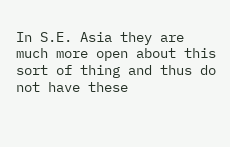In S.E. Asia they are much more open about this sort of thing and thus do not have these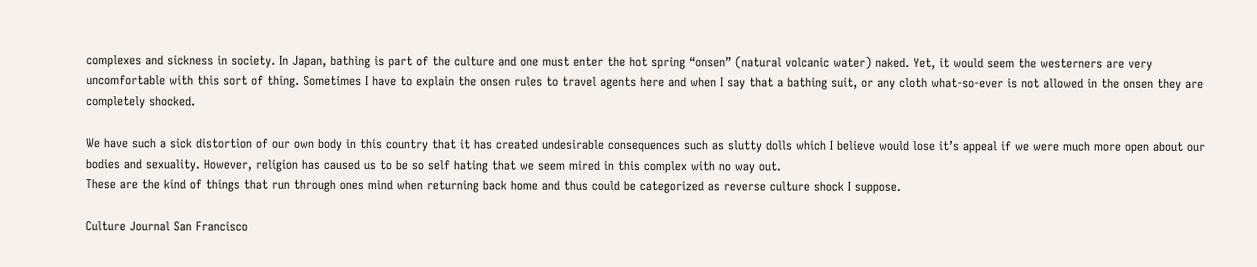complexes and sickness in society. In Japan, bathing is part of the culture and one must enter the hot spring “onsen” (natural volcanic water) naked. Yet, it would seem the westerners are very uncomfortable with this sort of thing. Sometimes I have to explain the onsen rules to travel agents here and when I say that a bathing suit, or any cloth what-so-ever is not allowed in the onsen they are completely shocked.

We have such a sick distortion of our own body in this country that it has created undesirable consequences such as slutty dolls which I believe would lose it’s appeal if we were much more open about our bodies and sexuality. However, religion has caused us to be so self hating that we seem mired in this complex with no way out.
These are the kind of things that run through ones mind when returning back home and thus could be categorized as reverse culture shock I suppose.

Culture Journal San Francisco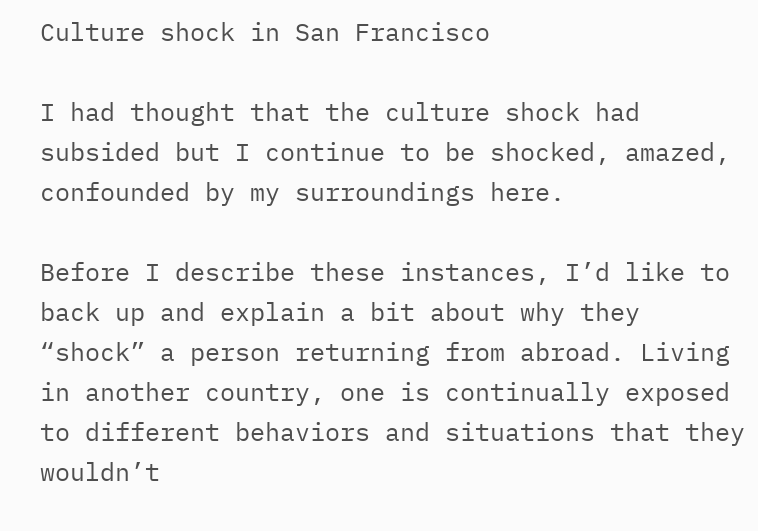Culture shock in San Francisco

I had thought that the culture shock had subsided but I continue to be shocked, amazed, confounded by my surroundings here.

Before I describe these instances, I’d like to back up and explain a bit about why they “shock” a person returning from abroad. Living in another country, one is continually exposed to different behaviors and situations that they wouldn’t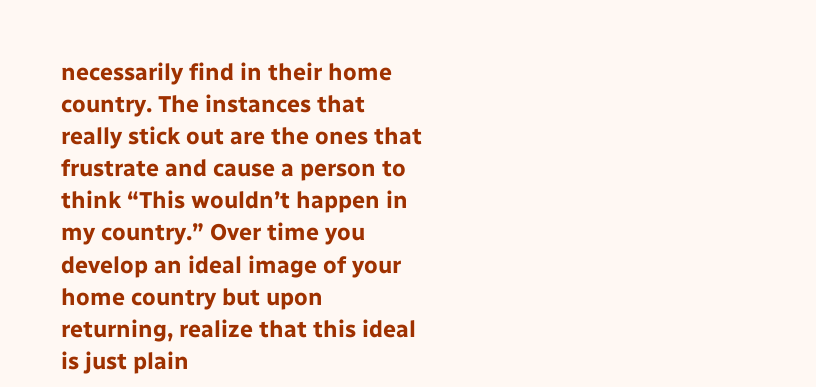necessarily find in their home country. The instances that really stick out are the ones that frustrate and cause a person to think “This wouldn’t happen in my country.” Over time you develop an ideal image of your home country but upon returning, realize that this ideal is just plain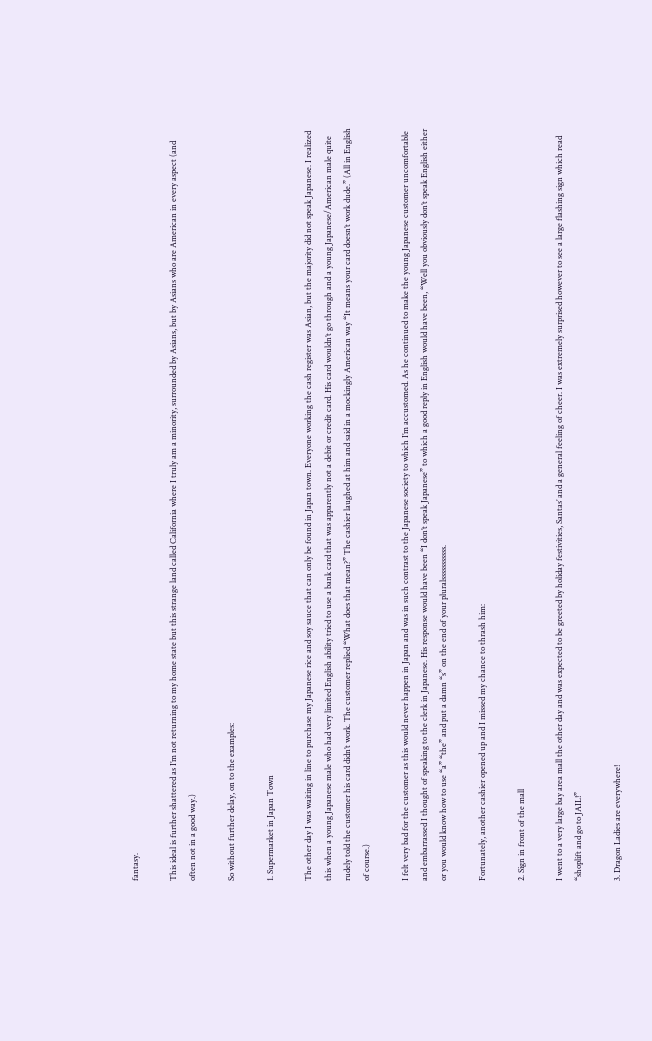fantasy.

This ideal is further shattered as I’m not returning to my home state but this strange land called California where I truly am a minority, surrounded by Asians, but by Asians who are American in every aspect (and often not in a good way.)

So without further delay, on to the examples:

1. Supermarket in Japan Town

The other day I was waiting in line to purchase my Japanese rice and soy sauce that can only be found in Japan town. Everyone working the cash register was Asian, but the majority did not speak Japanese. I realized this when a young Japanese male who had very limited English ability tried to use a bank card that was apparently not a debit or credit card. His card wouldn’t go through and a young Japanese/American male quite rudely told the customer his card didn’t work. The customer replied “What does that mean?” The cashier laughed at him and said in a mockingly American way “It means your card doesn’t work dude.” (All in English of course.)

I felt very bad for the customer as this would never happen in Japan and was in such contrast to the Japanese society to which I’m accustomed. As he continued to make the young Japanese customer uncomfortable and embarrassed I thought of speaking to the clerk in Japanese. His response would have been “I don’t speak Japanese” to which a good reply in English would have been, “Well you obviously don’t speak English either or you would know how to use “a” “the” and put a damn “s” on the end of your pluralsssssssssss.

Fortunately, another cashier opened up and I missed my chance to thrash him:

2. Sign in front of the mall

I went to a very large bay area mall the other day and was expected to be greeted by holiday festivities, Santas’ and a general feeling of cheer. I was extremely surprised however to see a large flashing sign which read “shoplift and go to JAIL!”

3. Dragon Ladies are everywhere!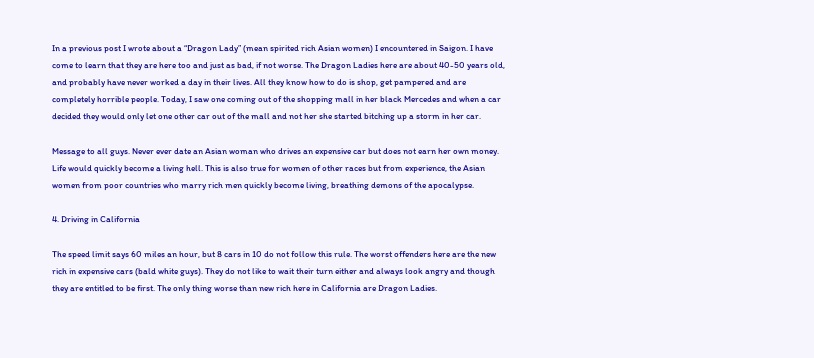In a previous post I wrote about a “Dragon Lady” (mean spirited rich Asian women) I encountered in Saigon. I have come to learn that they are here too and just as bad, if not worse. The Dragon Ladies here are about 40-50 years old, and probably have never worked a day in their lives. All they know how to do is shop, get pampered and are completely horrible people. Today, I saw one coming out of the shopping mall in her black Mercedes and when a car decided they would only let one other car out of the mall and not her she started bitching up a storm in her car.

Message to all guys. Never ever date an Asian woman who drives an expensive car but does not earn her own money. Life would quickly become a living hell. This is also true for women of other races but from experience, the Asian women from poor countries who marry rich men quickly become living, breathing demons of the apocalypse.

4. Driving in California

The speed limit says 60 miles an hour, but 8 cars in 10 do not follow this rule. The worst offenders here are the new rich in expensive cars (bald white guys). They do not like to wait their turn either and always look angry and though they are entitled to be first. The only thing worse than new rich here in California are Dragon Ladies.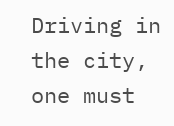Driving in the city, one must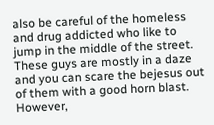also be careful of the homeless and drug addicted who like to jump in the middle of the street. These guys are mostly in a daze and you can scare the bejesus out of them with a good horn blast. However,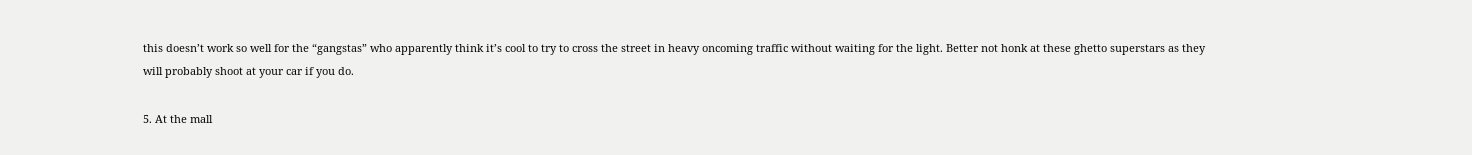this doesn’t work so well for the “gangstas” who apparently think it’s cool to try to cross the street in heavy oncoming traffic without waiting for the light. Better not honk at these ghetto superstars as they will probably shoot at your car if you do.

5. At the mall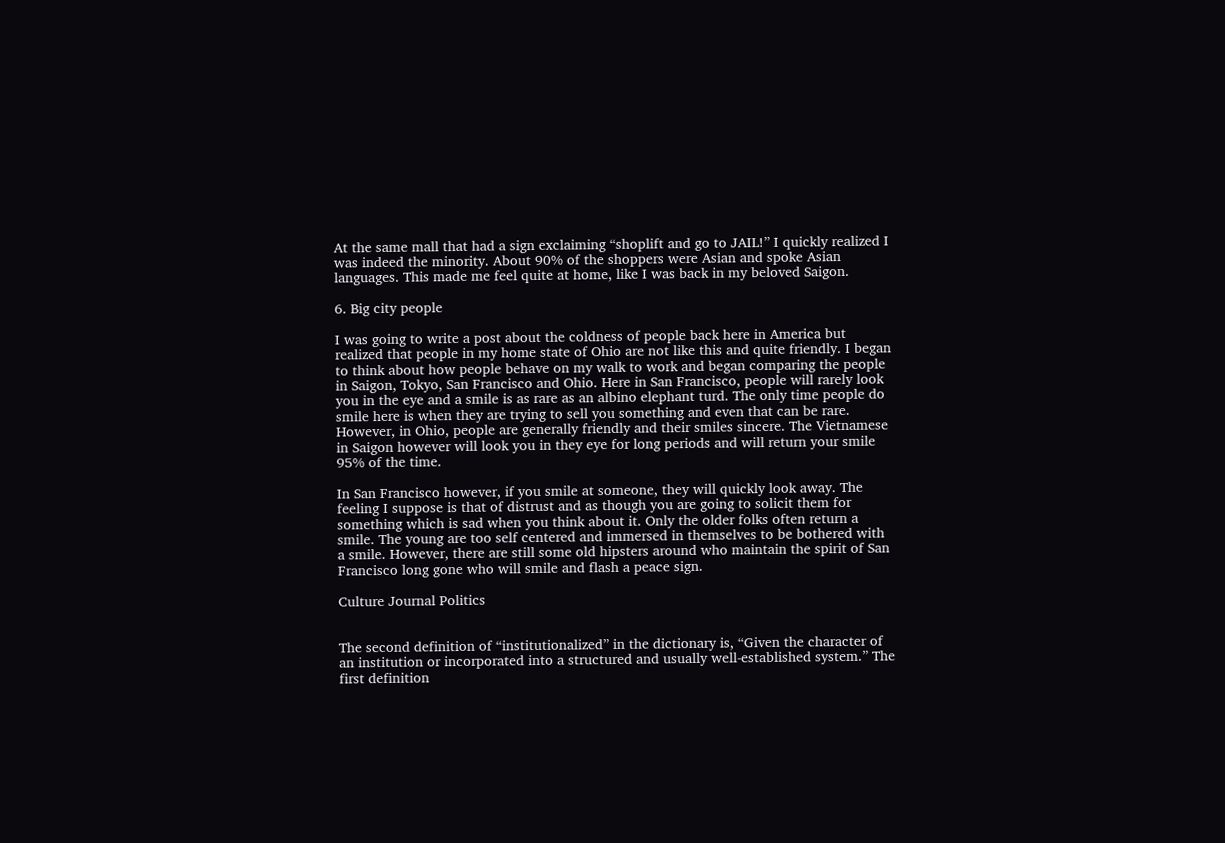At the same mall that had a sign exclaiming “shoplift and go to JAIL!” I quickly realized I was indeed the minority. About 90% of the shoppers were Asian and spoke Asian languages. This made me feel quite at home, like I was back in my beloved Saigon.

6. Big city people

I was going to write a post about the coldness of people back here in America but realized that people in my home state of Ohio are not like this and quite friendly. I began to think about how people behave on my walk to work and began comparing the people in Saigon, Tokyo, San Francisco and Ohio. Here in San Francisco, people will rarely look you in the eye and a smile is as rare as an albino elephant turd. The only time people do smile here is when they are trying to sell you something and even that can be rare. However, in Ohio, people are generally friendly and their smiles sincere. The Vietnamese in Saigon however will look you in they eye for long periods and will return your smile 95% of the time.

In San Francisco however, if you smile at someone, they will quickly look away. The feeling I suppose is that of distrust and as though you are going to solicit them for something which is sad when you think about it. Only the older folks often return a smile. The young are too self centered and immersed in themselves to be bothered with a smile. However, there are still some old hipsters around who maintain the spirit of San Francisco long gone who will smile and flash a peace sign.

Culture Journal Politics


The second definition of “institutionalized” in the dictionary is, “Given the character of an institution or incorporated into a structured and usually well-established system.” The first definition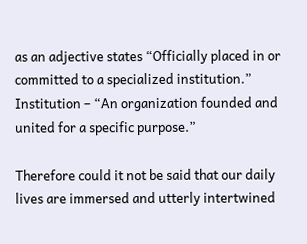as an adjective states “Officially placed in or committed to a specialized institution.”
Institution – “An organization founded and united for a specific purpose.”

Therefore could it not be said that our daily lives are immersed and utterly intertwined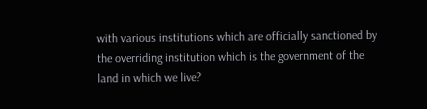with various institutions which are officially sanctioned by the overriding institution which is the government of the land in which we live?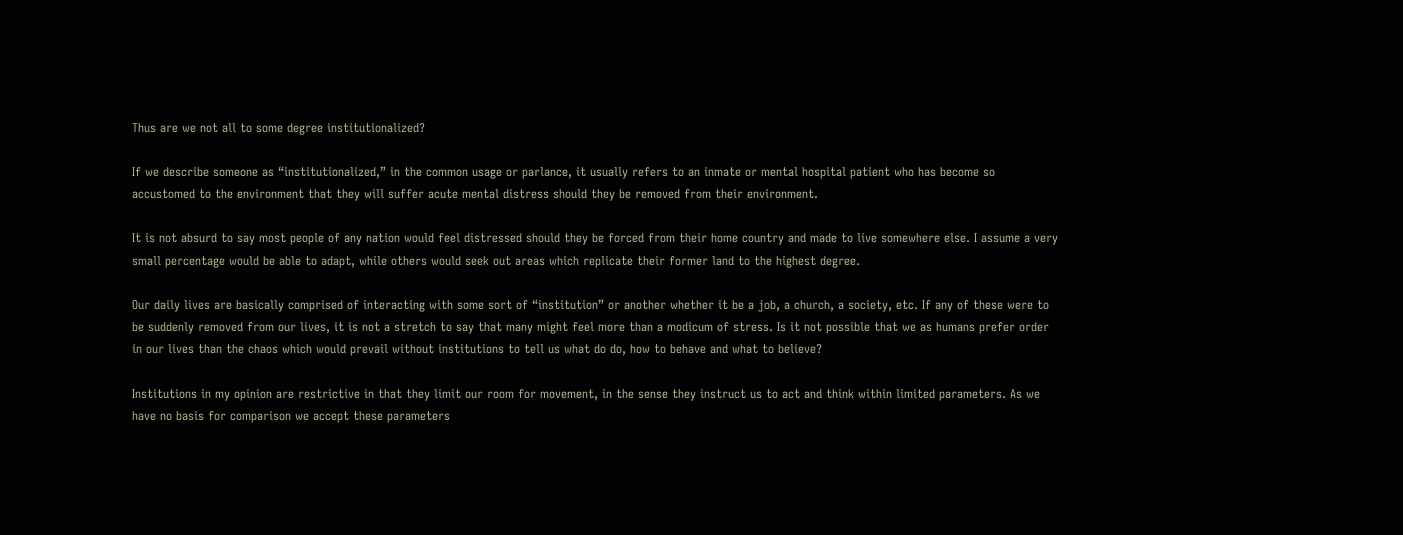Thus are we not all to some degree institutionalized?

If we describe someone as “institutionalized,” in the common usage or parlance, it usually refers to an inmate or mental hospital patient who has become so accustomed to the environment that they will suffer acute mental distress should they be removed from their environment.

It is not absurd to say most people of any nation would feel distressed should they be forced from their home country and made to live somewhere else. I assume a very small percentage would be able to adapt, while others would seek out areas which replicate their former land to the highest degree.

Our daily lives are basically comprised of interacting with some sort of “institution” or another whether it be a job, a church, a society, etc. If any of these were to be suddenly removed from our lives, it is not a stretch to say that many might feel more than a modicum of stress. Is it not possible that we as humans prefer order in our lives than the chaos which would prevail without institutions to tell us what do do, how to behave and what to believe?

Institutions in my opinion are restrictive in that they limit our room for movement, in the sense they instruct us to act and think within limited parameters. As we have no basis for comparison we accept these parameters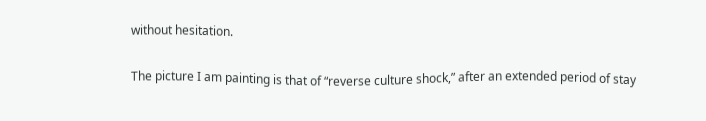without hesitation.

The picture I am painting is that of “reverse culture shock,” after an extended period of stay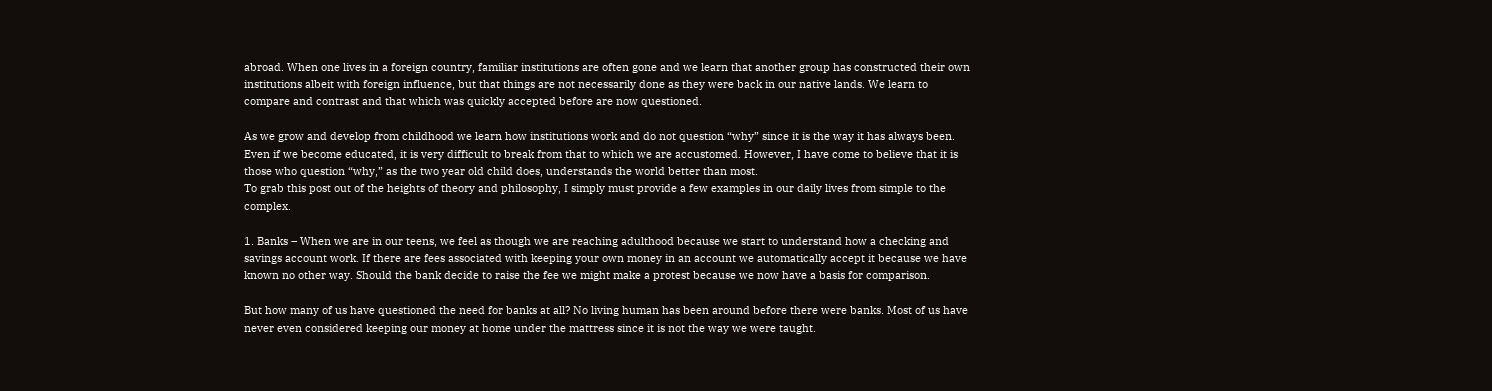abroad. When one lives in a foreign country, familiar institutions are often gone and we learn that another group has constructed their own institutions albeit with foreign influence, but that things are not necessarily done as they were back in our native lands. We learn to compare and contrast and that which was quickly accepted before are now questioned.

As we grow and develop from childhood we learn how institutions work and do not question “why” since it is the way it has always been. Even if we become educated, it is very difficult to break from that to which we are accustomed. However, I have come to believe that it is those who question “why,” as the two year old child does, understands the world better than most.
To grab this post out of the heights of theory and philosophy, I simply must provide a few examples in our daily lives from simple to the complex.

1. Banks – When we are in our teens, we feel as though we are reaching adulthood because we start to understand how a checking and savings account work. If there are fees associated with keeping your own money in an account we automatically accept it because we have known no other way. Should the bank decide to raise the fee we might make a protest because we now have a basis for comparison.

But how many of us have questioned the need for banks at all? No living human has been around before there were banks. Most of us have never even considered keeping our money at home under the mattress since it is not the way we were taught.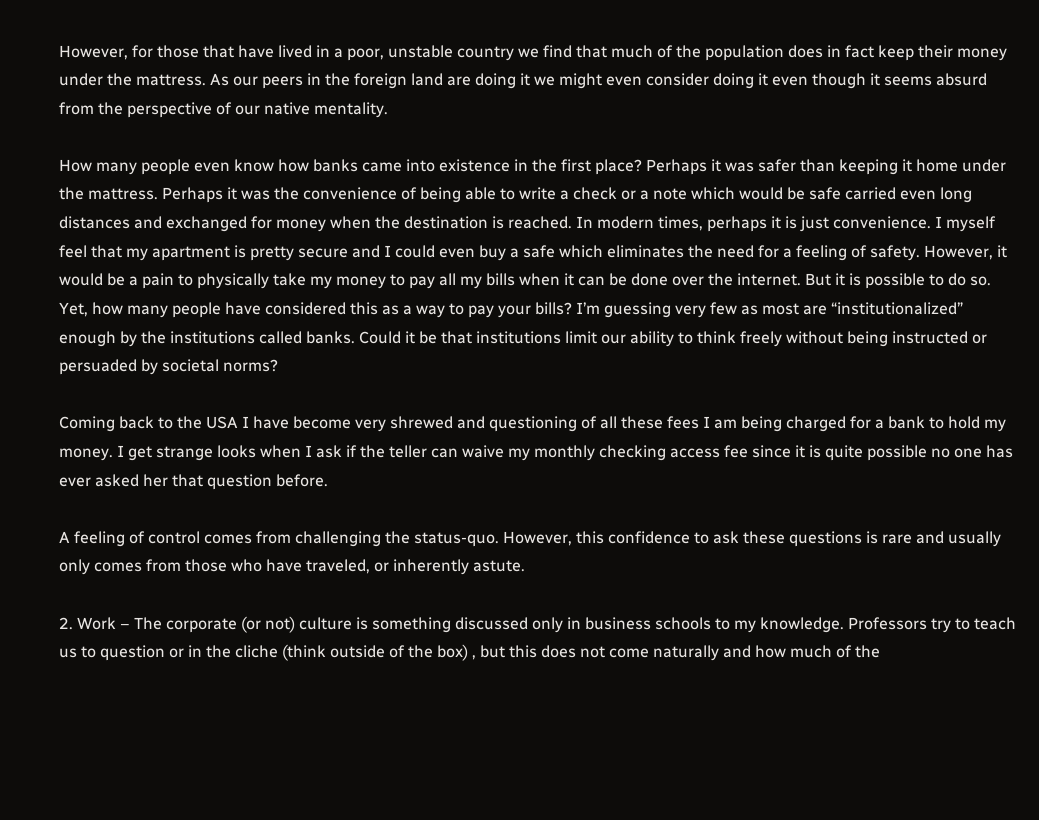However, for those that have lived in a poor, unstable country we find that much of the population does in fact keep their money under the mattress. As our peers in the foreign land are doing it we might even consider doing it even though it seems absurd from the perspective of our native mentality.

How many people even know how banks came into existence in the first place? Perhaps it was safer than keeping it home under the mattress. Perhaps it was the convenience of being able to write a check or a note which would be safe carried even long distances and exchanged for money when the destination is reached. In modern times, perhaps it is just convenience. I myself feel that my apartment is pretty secure and I could even buy a safe which eliminates the need for a feeling of safety. However, it would be a pain to physically take my money to pay all my bills when it can be done over the internet. But it is possible to do so. Yet, how many people have considered this as a way to pay your bills? I’m guessing very few as most are “institutionalized” enough by the institutions called banks. Could it be that institutions limit our ability to think freely without being instructed or persuaded by societal norms?

Coming back to the USA I have become very shrewed and questioning of all these fees I am being charged for a bank to hold my money. I get strange looks when I ask if the teller can waive my monthly checking access fee since it is quite possible no one has ever asked her that question before.

A feeling of control comes from challenging the status-quo. However, this confidence to ask these questions is rare and usually only comes from those who have traveled, or inherently astute.

2. Work – The corporate (or not) culture is something discussed only in business schools to my knowledge. Professors try to teach us to question or in the cliche (think outside of the box) , but this does not come naturally and how much of the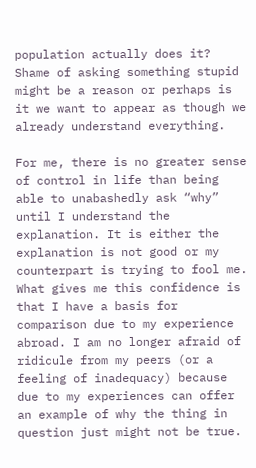population actually does it? Shame of asking something stupid might be a reason or perhaps is it we want to appear as though we already understand everything.

For me, there is no greater sense of control in life than being able to unabashedly ask “why” until I understand the explanation. It is either the explanation is not good or my counterpart is trying to fool me. What gives me this confidence is that I have a basis for comparison due to my experience abroad. I am no longer afraid of ridicule from my peers (or a feeling of inadequacy) because due to my experiences can offer an example of why the thing in question just might not be true.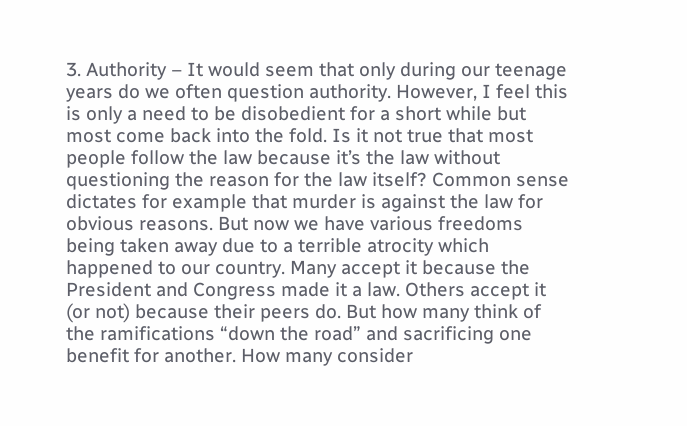3. Authority – It would seem that only during our teenage years do we often question authority. However, I feel this is only a need to be disobedient for a short while but most come back into the fold. Is it not true that most people follow the law because it’s the law without questioning the reason for the law itself? Common sense dictates for example that murder is against the law for obvious reasons. But now we have various freedoms being taken away due to a terrible atrocity which happened to our country. Many accept it because the President and Congress made it a law. Others accept it (or not) because their peers do. But how many think of the ramifications “down the road” and sacrificing one benefit for another. How many consider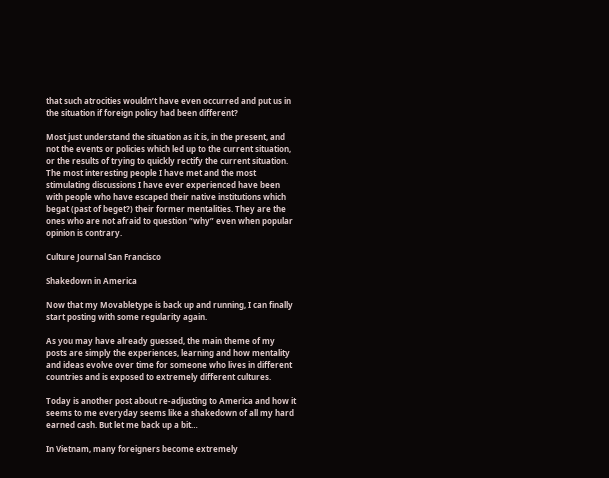that such atrocities wouldn’t have even occurred and put us in the situation if foreign policy had been different?

Most just understand the situation as it is, in the present, and not the events or policies which led up to the current situation, or the results of trying to quickly rectify the current situation.
The most interesting people I have met and the most stimulating discussions I have ever experienced have been with people who have escaped their native institutions which begat (past of beget?) their former mentalities. They are the ones who are not afraid to question “why” even when popular opinion is contrary.

Culture Journal San Francisco

Shakedown in America

Now that my Movabletype is back up and running, I can finally start posting with some regularity again.

As you may have already guessed, the main theme of my posts are simply the experiences, learning and how mentality and ideas evolve over time for someone who lives in different countries and is exposed to extremely different cultures.

Today is another post about re-adjusting to America and how it seems to me everyday seems like a shakedown of all my hard earned cash. But let me back up a bit…

In Vietnam, many foreigners become extremely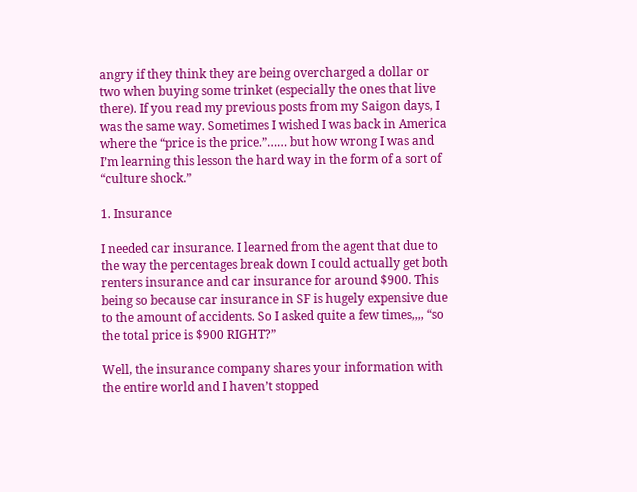angry if they think they are being overcharged a dollar or two when buying some trinket (especially the ones that live there). If you read my previous posts from my Saigon days, I was the same way. Sometimes I wished I was back in America where the “price is the price.”…… but how wrong I was and I’m learning this lesson the hard way in the form of a sort of “culture shock.”

1. Insurance

I needed car insurance. I learned from the agent that due to the way the percentages break down I could actually get both renters insurance and car insurance for around $900. This being so because car insurance in SF is hugely expensive due to the amount of accidents. So I asked quite a few times,,,, “so the total price is $900 RIGHT?”

Well, the insurance company shares your information with the entire world and I haven’t stopped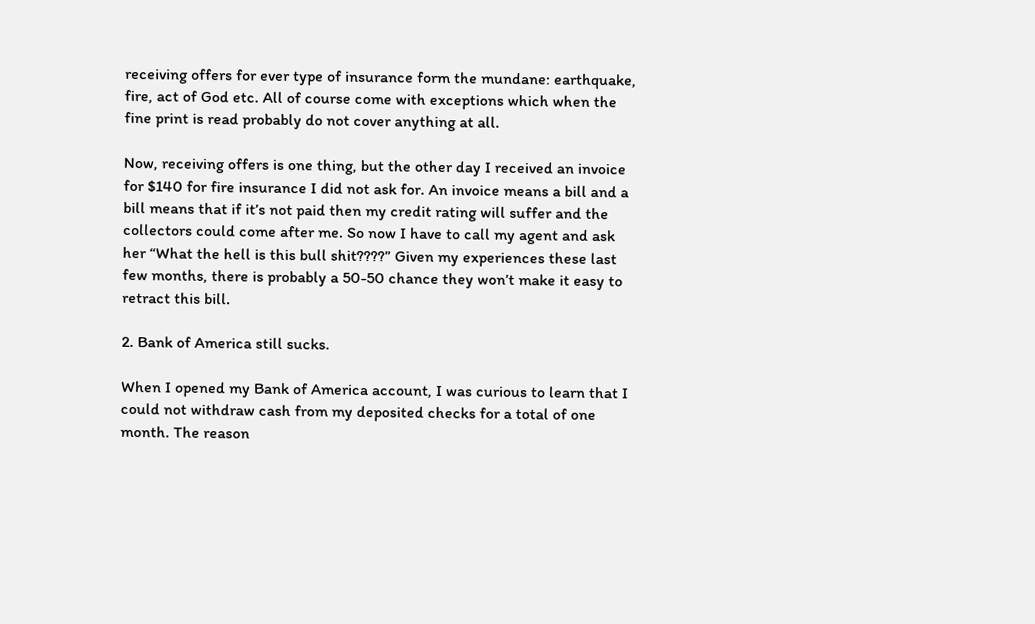receiving offers for ever type of insurance form the mundane: earthquake, fire, act of God etc. All of course come with exceptions which when the fine print is read probably do not cover anything at all.

Now, receiving offers is one thing, but the other day I received an invoice for $140 for fire insurance I did not ask for. An invoice means a bill and a bill means that if it’s not paid then my credit rating will suffer and the collectors could come after me. So now I have to call my agent and ask her “What the hell is this bull shit????” Given my experiences these last few months, there is probably a 50-50 chance they won’t make it easy to retract this bill.

2. Bank of America still sucks.

When I opened my Bank of America account, I was curious to learn that I could not withdraw cash from my deposited checks for a total of one month. The reason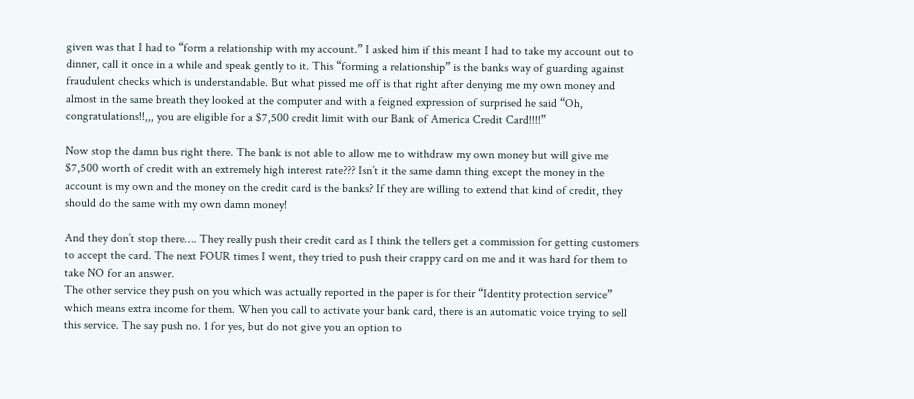given was that I had to “form a relationship with my account.” I asked him if this meant I had to take my account out to dinner, call it once in a while and speak gently to it. This “forming a relationship” is the banks way of guarding against fraudulent checks which is understandable. But what pissed me off is that right after denying me my own money and almost in the same breath they looked at the computer and with a feigned expression of surprised he said “Oh, congratulations!!,,, you are eligible for a $7,500 credit limit with our Bank of America Credit Card!!!!”

Now stop the damn bus right there. The bank is not able to allow me to withdraw my own money but will give me $7,500 worth of credit with an extremely high interest rate??? Isn’t it the same damn thing except the money in the account is my own and the money on the credit card is the banks? If they are willing to extend that kind of credit, they should do the same with my own damn money!

And they don’t stop there…. They really push their credit card as I think the tellers get a commission for getting customers to accept the card. The next FOUR times I went, they tried to push their crappy card on me and it was hard for them to take NO for an answer.
The other service they push on you which was actually reported in the paper is for their “Identity protection service” which means extra income for them. When you call to activate your bank card, there is an automatic voice trying to sell this service. The say push no. 1 for yes, but do not give you an option to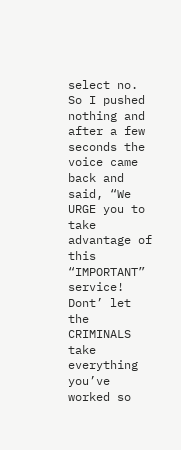select no. So I pushed nothing and after a few seconds the voice came back and said, “We URGE you to take advantage of this “IMPORTANT” service! Dont’ let the CRIMINALS take everything you’ve worked so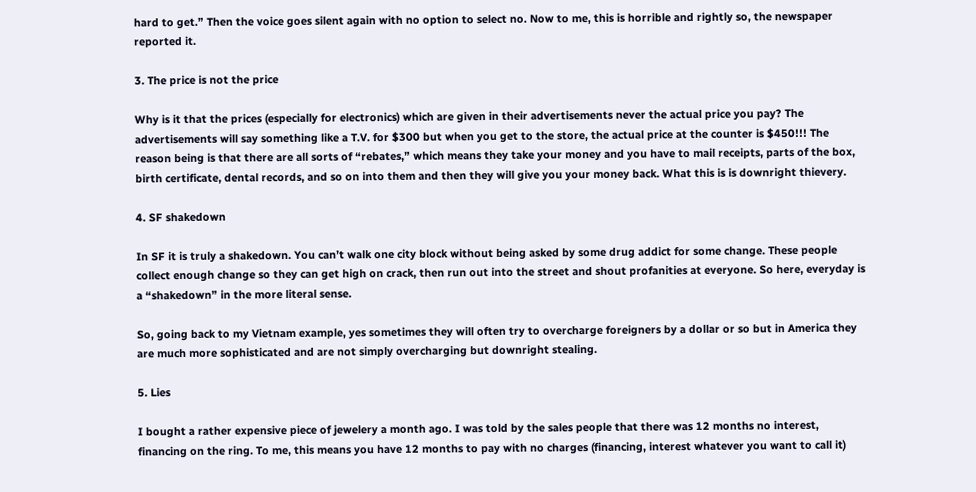hard to get.” Then the voice goes silent again with no option to select no. Now to me, this is horrible and rightly so, the newspaper reported it.

3. The price is not the price

Why is it that the prices (especially for electronics) which are given in their advertisements never the actual price you pay? The advertisements will say something like a T.V. for $300 but when you get to the store, the actual price at the counter is $450!!! The reason being is that there are all sorts of “rebates,” which means they take your money and you have to mail receipts, parts of the box, birth certificate, dental records, and so on into them and then they will give you your money back. What this is is downright thievery.

4. SF shakedown

In SF it is truly a shakedown. You can’t walk one city block without being asked by some drug addict for some change. These people collect enough change so they can get high on crack, then run out into the street and shout profanities at everyone. So here, everyday is a “shakedown” in the more literal sense.

So, going back to my Vietnam example, yes sometimes they will often try to overcharge foreigners by a dollar or so but in America they are much more sophisticated and are not simply overcharging but downright stealing.

5. Lies

I bought a rather expensive piece of jewelery a month ago. I was told by the sales people that there was 12 months no interest, financing on the ring. To me, this means you have 12 months to pay with no charges (financing, interest whatever you want to call it)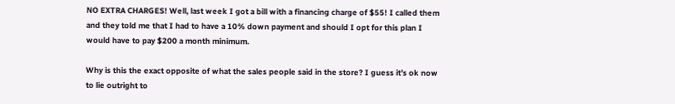NO EXTRA CHARGES! Well, last week I got a bill with a financing charge of $55! I called them and they told me that I had to have a 10% down payment and should I opt for this plan I would have to pay $200 a month minimum.

Why is this the exact opposite of what the sales people said in the store? I guess it’s ok now to lie outright to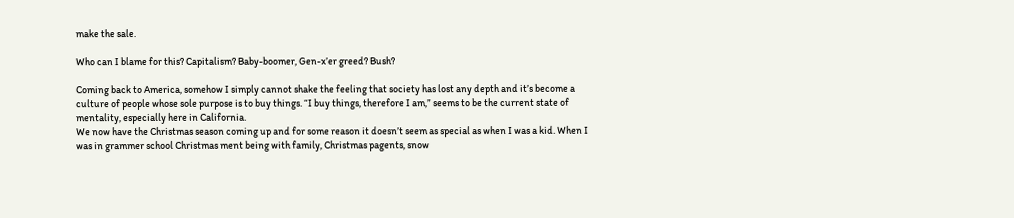make the sale.

Who can I blame for this? Capitalism? Baby-boomer, Gen-x’er greed? Bush?

Coming back to America, somehow I simply cannot shake the feeling that society has lost any depth and it’s become a culture of people whose sole purpose is to buy things. “I buy things, therefore I am,” seems to be the current state of mentality, especially here in California.
We now have the Christmas season coming up and for some reason it doesn’t seem as special as when I was a kid. When I was in grammer school Christmas ment being with family, Christmas pagents, snow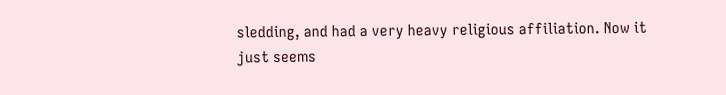sledding, and had a very heavy religious affiliation. Now it just seems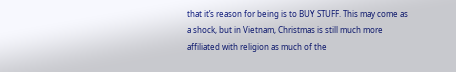that it’s reason for being is to BUY STUFF. This may come as a shock, but in Vietnam, Christmas is still much more affiliated with religion as much of the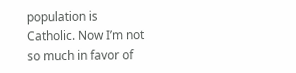population is Catholic. Now I’m not so much in favor of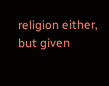religion either, but given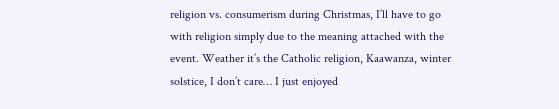religion vs. consumerism during Christmas, I’ll have to go with religion simply due to the meaning attached with the event. Weather it’s the Catholic religion, Kaawanza, winter solstice, I don’t care… I just enjoyed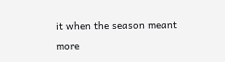it when the season meant more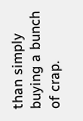than simply buying a bunch of crap.